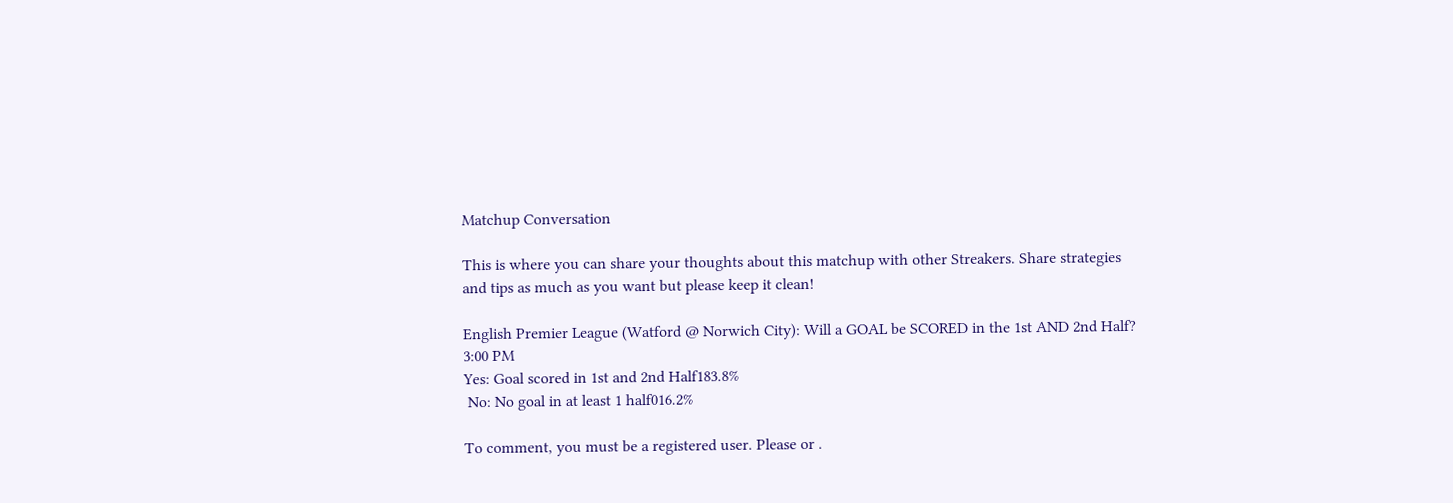Matchup Conversation

This is where you can share your thoughts about this matchup with other Streakers. Share strategies and tips as much as you want but please keep it clean!

English Premier League (Watford @ Norwich City): Will a GOAL be SCORED in the 1st AND 2nd Half?
3:00 PM
Yes: Goal scored in 1st and 2nd Half183.8%
 No: No goal in at least 1 half016.2%

To comment, you must be a registered user. Please or .